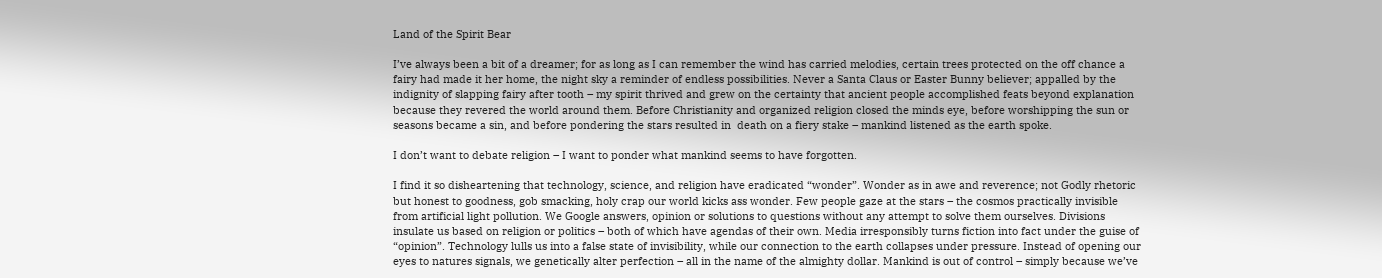Land of the Spirit Bear

I’ve always been a bit of a dreamer; for as long as I can remember the wind has carried melodies, certain trees protected on the off chance a fairy had made it her home, the night sky a reminder of endless possibilities. Never a Santa Claus or Easter Bunny believer; appalled by the indignity of slapping fairy after tooth – my spirit thrived and grew on the certainty that ancient people accomplished feats beyond explanation because they revered the world around them. Before Christianity and organized religion closed the minds eye, before worshipping the sun or seasons became a sin, and before pondering the stars resulted in  death on a fiery stake – mankind listened as the earth spoke.

I don’t want to debate religion – I want to ponder what mankind seems to have forgotten.

I find it so disheartening that technology, science, and religion have eradicated “wonder”. Wonder as in awe and reverence; not Godly rhetoric but honest to goodness, gob smacking, holy crap our world kicks ass wonder. Few people gaze at the stars – the cosmos practically invisible from artificial light pollution. We Google answers, opinion or solutions to questions without any attempt to solve them ourselves. Divisions insulate us based on religion or politics – both of which have agendas of their own. Media irresponsibly turns fiction into fact under the guise of “opinion”. Technology lulls us into a false state of invisibility, while our connection to the earth collapses under pressure. Instead of opening our eyes to natures signals, we genetically alter perfection – all in the name of the almighty dollar. Mankind is out of control – simply because we’ve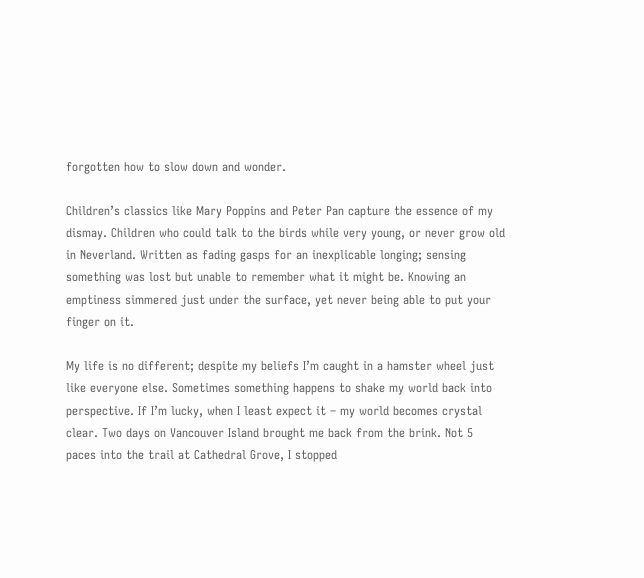forgotten how to slow down and wonder.

Children’s classics like Mary Poppins and Peter Pan capture the essence of my dismay. Children who could talk to the birds while very young, or never grow old in Neverland. Written as fading gasps for an inexplicable longing; sensing something was lost but unable to remember what it might be. Knowing an emptiness simmered just under the surface, yet never being able to put your finger on it.

My life is no different; despite my beliefs I’m caught in a hamster wheel just like everyone else. Sometimes something happens to shake my world back into perspective. If I’m lucky, when I least expect it – my world becomes crystal clear. Two days on Vancouver Island brought me back from the brink. Not 5 paces into the trail at Cathedral Grove, I stopped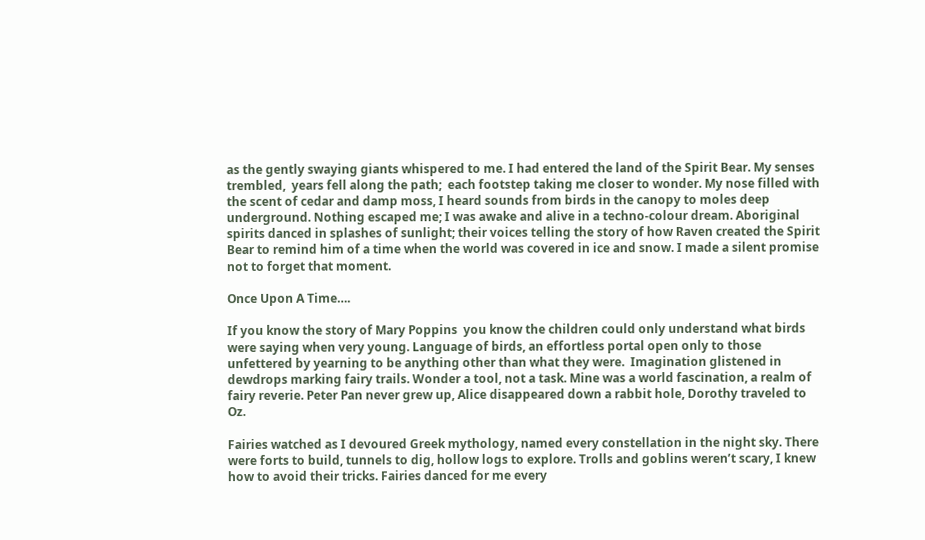as the gently swaying giants whispered to me. I had entered the land of the Spirit Bear. My senses trembled,  years fell along the path;  each footstep taking me closer to wonder. My nose filled with the scent of cedar and damp moss, I heard sounds from birds in the canopy to moles deep underground. Nothing escaped me; I was awake and alive in a techno-colour dream. Aboriginal spirits danced in splashes of sunlight; their voices telling the story of how Raven created the Spirit Bear to remind him of a time when the world was covered in ice and snow. I made a silent promise not to forget that moment.

Once Upon A Time….

If you know the story of Mary Poppins  you know the children could only understand what birds were saying when very young. Language of birds, an effortless portal open only to those unfettered by yearning to be anything other than what they were.  Imagination glistened in dewdrops marking fairy trails. Wonder a tool, not a task. Mine was a world fascination, a realm of fairy reverie. Peter Pan never grew up, Alice disappeared down a rabbit hole, Dorothy traveled to Oz.

Fairies watched as I devoured Greek mythology, named every constellation in the night sky. There were forts to build, tunnels to dig, hollow logs to explore. Trolls and goblins weren’t scary, I knew how to avoid their tricks. Fairies danced for me every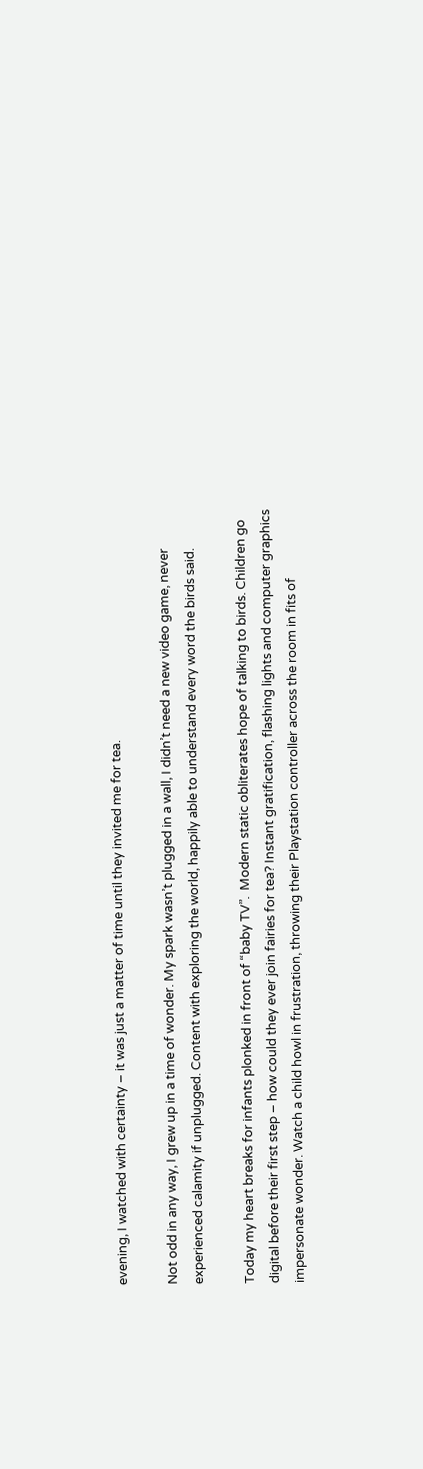evening, I watched with certainty – it was just a matter of time until they invited me for tea.

Not odd in any way, I grew up in a time of wonder. My spark wasn’t plugged in a wall, I didn’t need a new video game, never experienced calamity if unplugged. Content with exploring the world, happily able to understand every word the birds said.

Today my heart breaks for infants plonked in front of “baby TV”.  Modern static obliterates hope of talking to birds. Children go digital before their first step – how could they ever join fairies for tea? Instant gratification, flashing lights and computer graphics impersonate wonder. Watch a child howl in frustration, throwing their Playstation controller across the room in fits of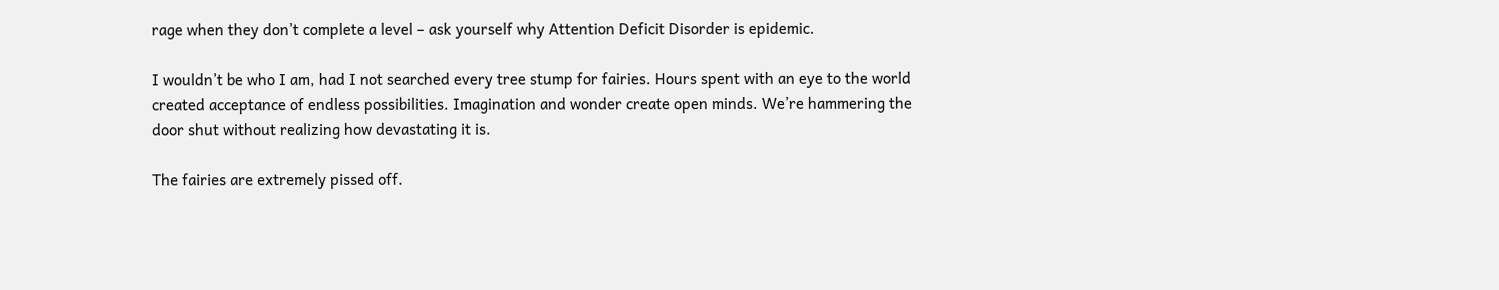rage when they don’t complete a level – ask yourself why Attention Deficit Disorder is epidemic.

I wouldn’t be who I am, had I not searched every tree stump for fairies. Hours spent with an eye to the world created acceptance of endless possibilities. Imagination and wonder create open minds. We’re hammering the door shut without realizing how devastating it is.

The fairies are extremely pissed off.